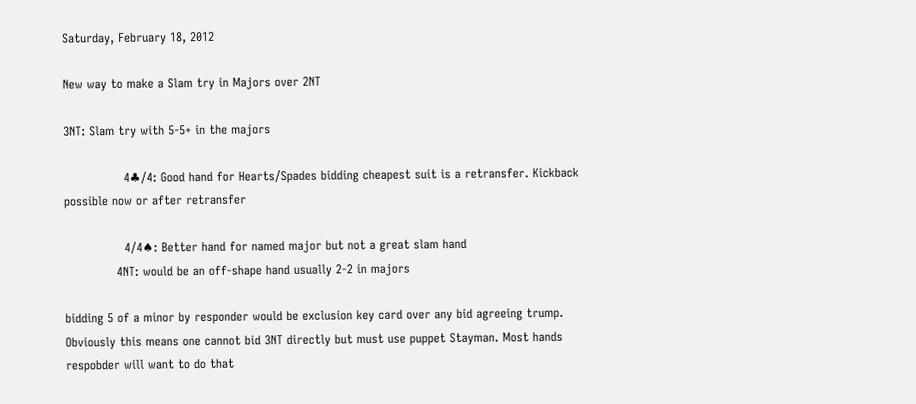Saturday, February 18, 2012

New way to make a Slam try in Majors over 2NT

3NT: Slam try with 5-5+ in the majors

               4♣/4: Good hand for Hearts/Spades bidding cheapest suit is a retransfer. Kickback possible now or after retransfer

               4/4♠: Better hand for named major but not a great slam hand
             4NT: would be an off-shape hand usually 2-2 in majors

bidding 5 of a minor by responder would be exclusion key card over any bid agreeing trump.
Obviously this means one cannot bid 3NT directly but must use puppet Stayman. Most hands respobder will want to do that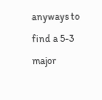anyways to find a 5-3 major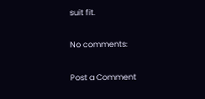suit fit.

No comments:

Post a Comment